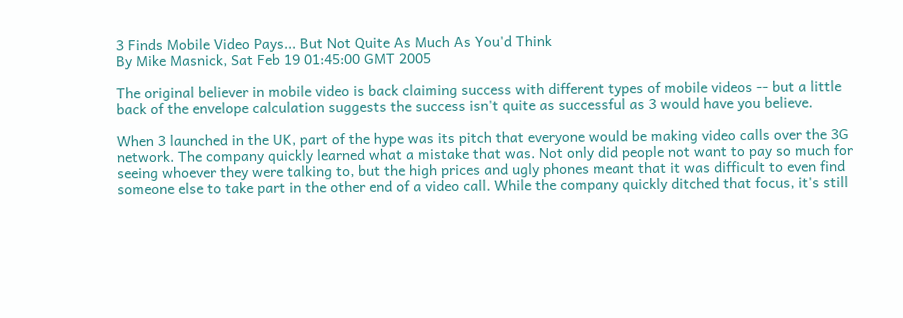3 Finds Mobile Video Pays... But Not Quite As Much As You'd Think
By Mike Masnick, Sat Feb 19 01:45:00 GMT 2005

The original believer in mobile video is back claiming success with different types of mobile videos -- but a little back of the envelope calculation suggests the success isn't quite as successful as 3 would have you believe.

When 3 launched in the UK, part of the hype was its pitch that everyone would be making video calls over the 3G network. The company quickly learned what a mistake that was. Not only did people not want to pay so much for seeing whoever they were talking to, but the high prices and ugly phones meant that it was difficult to even find someone else to take part in the other end of a video call. While the company quickly ditched that focus, it's still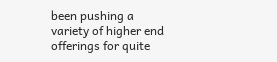been pushing a variety of higher end offerings for quite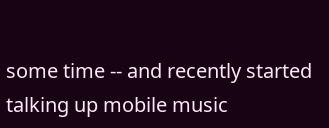some time -- and recently started talking up mobile music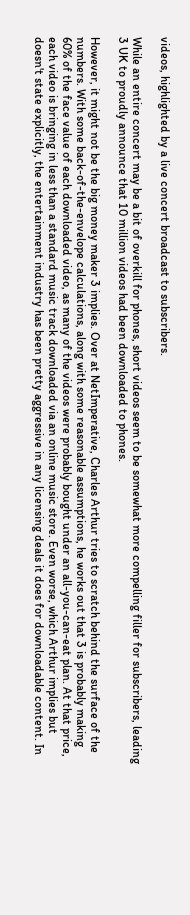videos, highlighted by a live concert broadcast to subscribers.

While an entire concert may be a bit of overkill for phones, short videos seem to be somewhat more compelling filler for subscribers, leading 3 UK to proudly announce that 10 million videos had been downloaded to phones.

However, it might not be the big money maker 3 implies. Over at NetImperative, Charles Arthur tries to scratch behind the surface of the numbers. With some back-of-the-envelope calculations, along with some reasonable assumptions, he works out that 3 is probably making 60% of the face value of each downloaded video, as many of the videos were probably bought under an all-you-can-eat plan. At that price, each video is bringing in less than a standard music track downloaded via an online music store. Even worse, which Arthur implies but doesn't state explicitly, the entertainment industry has been pretty aggressive in any licensing deals it does for downloadable content. In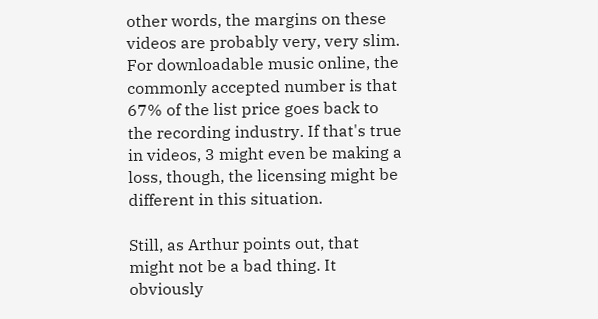other words, the margins on these videos are probably very, very slim. For downloadable music online, the commonly accepted number is that 67% of the list price goes back to the recording industry. If that's true in videos, 3 might even be making a loss, though, the licensing might be different in this situation.

Still, as Arthur points out, that might not be a bad thing. It obviously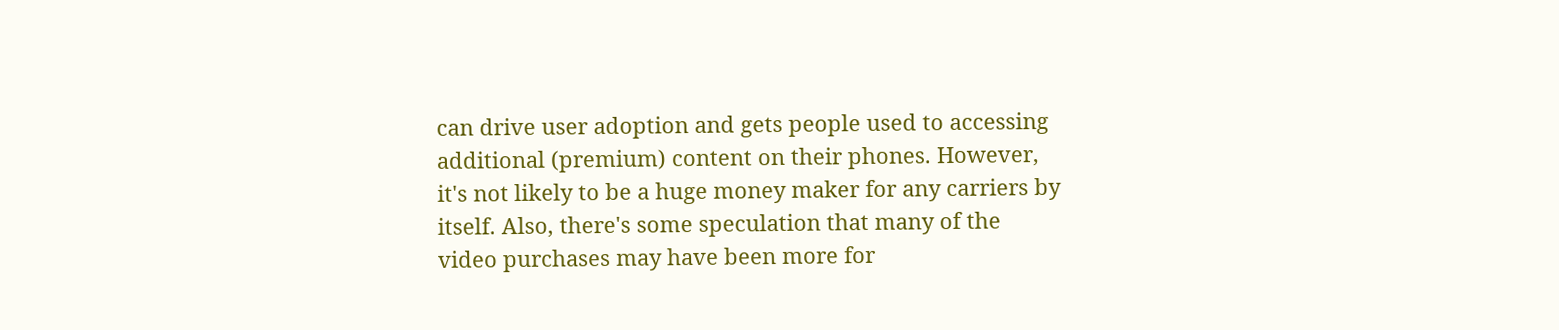can drive user adoption and gets people used to accessing additional (premium) content on their phones. However, it's not likely to be a huge money maker for any carriers by itself. Also, there's some speculation that many of the video purchases may have been more for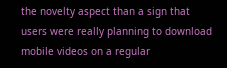the novelty aspect than a sign that users were really planning to download mobile videos on a regular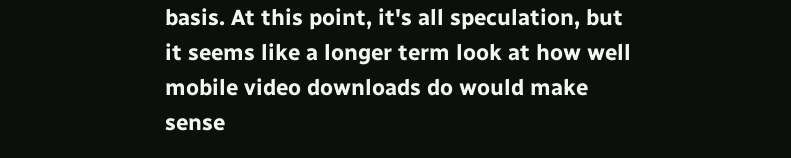basis. At this point, it's all speculation, but it seems like a longer term look at how well mobile video downloads do would make sense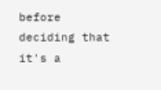before deciding that it's a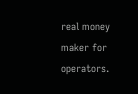real money maker for operators.